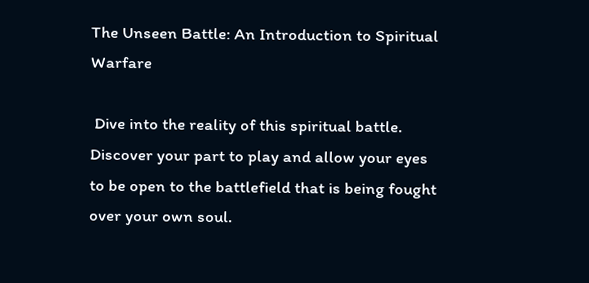The Unseen Battle: An Introduction to Spiritual Warfare

 Dive into the reality of this spiritual battle. Discover your part to play and allow your eyes to be open to the battlefield that is being fought over your own soul.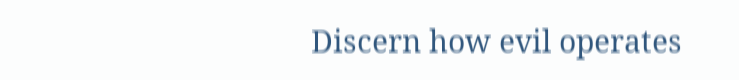Discern how evil operates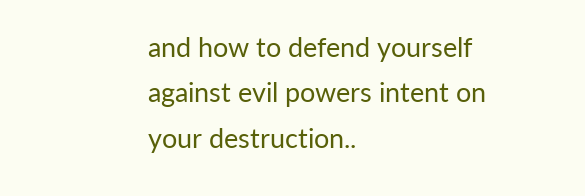and how to defend yourself against evil powers intent on your destruction..